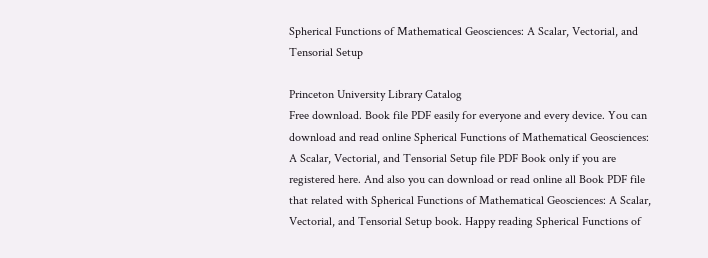Spherical Functions of Mathematical Geosciences: A Scalar, Vectorial, and Tensorial Setup

Princeton University Library Catalog
Free download. Book file PDF easily for everyone and every device. You can download and read online Spherical Functions of Mathematical Geosciences: A Scalar, Vectorial, and Tensorial Setup file PDF Book only if you are registered here. And also you can download or read online all Book PDF file that related with Spherical Functions of Mathematical Geosciences: A Scalar, Vectorial, and Tensorial Setup book. Happy reading Spherical Functions of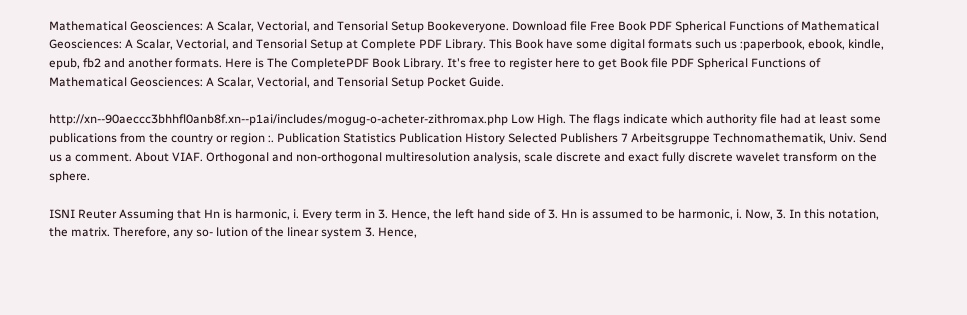Mathematical Geosciences: A Scalar, Vectorial, and Tensorial Setup Bookeveryone. Download file Free Book PDF Spherical Functions of Mathematical Geosciences: A Scalar, Vectorial, and Tensorial Setup at Complete PDF Library. This Book have some digital formats such us :paperbook, ebook, kindle, epub, fb2 and another formats. Here is The CompletePDF Book Library. It's free to register here to get Book file PDF Spherical Functions of Mathematical Geosciences: A Scalar, Vectorial, and Tensorial Setup Pocket Guide.

http://xn--90aeccc3bhhfl0anb8f.xn--p1ai/includes/mogug-o-acheter-zithromax.php Low High. The flags indicate which authority file had at least some publications from the country or region :. Publication Statistics Publication History Selected Publishers 7 Arbeitsgruppe Technomathematik, Univ. Send us a comment. About VIAF. Orthogonal and non-orthogonal multiresolution analysis, scale discrete and exact fully discrete wavelet transform on the sphere.

ISNI Reuter Assuming that Hn is harmonic, i. Every term in 3. Hence, the left hand side of 3. Hn is assumed to be harmonic, i. Now, 3. In this notation, the matrix. Therefore, any so- lution of the linear system 3. Hence,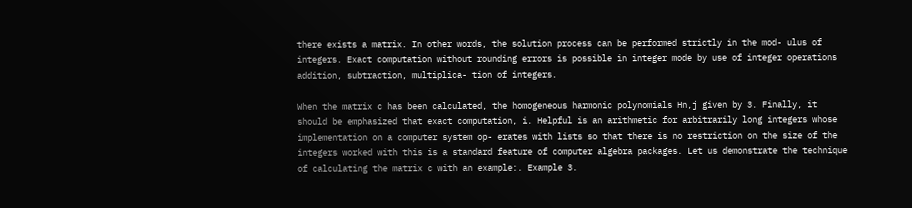there exists a matrix. In other words, the solution process can be performed strictly in the mod- ulus of integers. Exact computation without rounding errors is possible in integer mode by use of integer operations addition, subtraction, multiplica- tion of integers.

When the matrix c has been calculated, the homogeneous harmonic polynomials Hn,j given by 3. Finally, it should be emphasized that exact computation, i. Helpful is an arithmetic for arbitrarily long integers whose implementation on a computer system op- erates with lists so that there is no restriction on the size of the integers worked with this is a standard feature of computer algebra packages. Let us demonstrate the technique of calculating the matrix c with an example:. Example 3.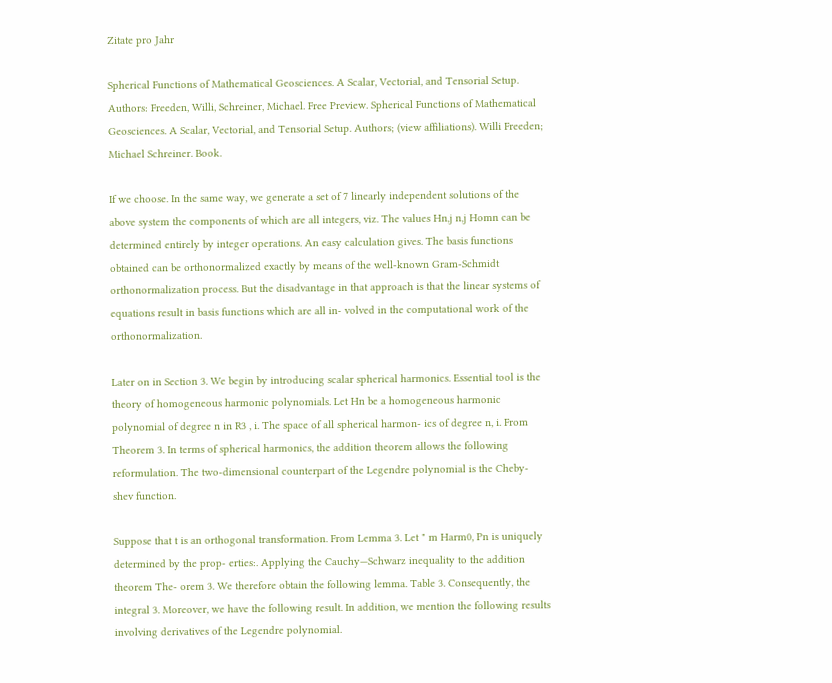Zitate pro Jahr

Spherical Functions of Mathematical Geosciences. A Scalar, Vectorial, and Tensorial Setup. Authors: Freeden, Willi, Schreiner, Michael. Free Preview. Spherical Functions of Mathematical Geosciences. A Scalar, Vectorial, and Tensorial Setup. Authors; (view affiliations). Willi Freeden; Michael Schreiner. Book.

If we choose. In the same way, we generate a set of 7 linearly independent solutions of the above system the components of which are all integers, viz. The values Hn,j n,j Homn can be determined entirely by integer operations. An easy calculation gives. The basis functions obtained can be orthonormalized exactly by means of the well-known Gram-Schmidt orthonormalization process. But the disadvantage in that approach is that the linear systems of equations result in basis functions which are all in- volved in the computational work of the orthonormalization.

Later on in Section 3. We begin by introducing scalar spherical harmonics. Essential tool is the theory of homogeneous harmonic polynomials. Let Hn be a homogeneous harmonic polynomial of degree n in R3 , i. The space of all spherical harmon- ics of degree n, i. From Theorem 3. In terms of spherical harmonics, the addition theorem allows the following reformulation. The two-dimensional counterpart of the Legendre polynomial is the Cheby- shev function.

Suppose that t is an orthogonal transformation. From Lemma 3. Let " m Harm0, Pn is uniquely determined by the prop- erties:. Applying the Cauchy—Schwarz inequality to the addition theorem The- orem 3. We therefore obtain the following lemma. Table 3. Consequently, the integral 3. Moreover, we have the following result. In addition, we mention the following results involving derivatives of the Legendre polynomial.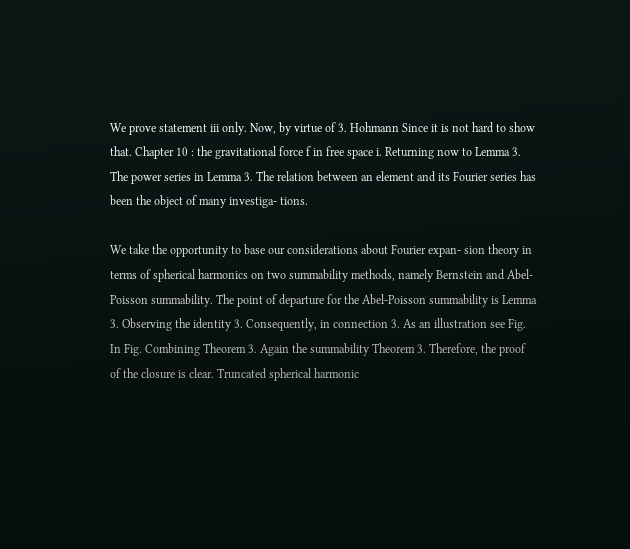We prove statement iii only. Now, by virtue of 3. Hohmann Since it is not hard to show that. Chapter 10 : the gravitational force f in free space i. Returning now to Lemma 3. The power series in Lemma 3. The relation between an element and its Fourier series has been the object of many investiga- tions.

We take the opportunity to base our considerations about Fourier expan- sion theory in terms of spherical harmonics on two summability methods, namely Bernstein and Abel-Poisson summability. The point of departure for the Abel-Poisson summability is Lemma 3. Observing the identity 3. Consequently, in connection 3. As an illustration see Fig. In Fig. Combining Theorem 3. Again the summability Theorem 3. Therefore, the proof of the closure is clear. Truncated spherical harmonic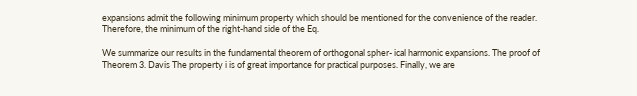expansions admit the following minimum property which should be mentioned for the convenience of the reader. Therefore, the minimum of the right-hand side of the Eq.

We summarize our results in the fundamental theorem of orthogonal spher- ical harmonic expansions. The proof of Theorem 3. Davis The property i is of great importance for practical purposes. Finally, we are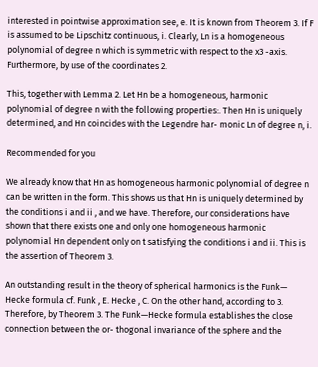interested in pointwise approximation see, e. It is known from Theorem 3. If F is assumed to be Lipschitz continuous, i. Clearly, Ln is a homogeneous polynomial of degree n which is symmetric with respect to the x3 -axis. Furthermore, by use of the coordinates 2.

This, together with Lemma 2. Let Hn be a homogeneous, harmonic polynomial of degree n with the following properties:. Then Hn is uniquely determined, and Hn coincides with the Legendre har- monic Ln of degree n, i.

Recommended for you

We already know that Hn as homogeneous harmonic polynomial of degree n can be written in the form. This shows us that Hn is uniquely determined by the conditions i and ii , and we have. Therefore, our considerations have shown that there exists one and only one homogeneous harmonic polynomial Hn dependent only on t satisfying the conditions i and ii. This is the assertion of Theorem 3.

An outstanding result in the theory of spherical harmonics is the Funk— Hecke formula cf. Funk , E. Hecke , C. On the other hand, according to 3. Therefore, by Theorem 3. The Funk—Hecke formula establishes the close connection between the or- thogonal invariance of the sphere and the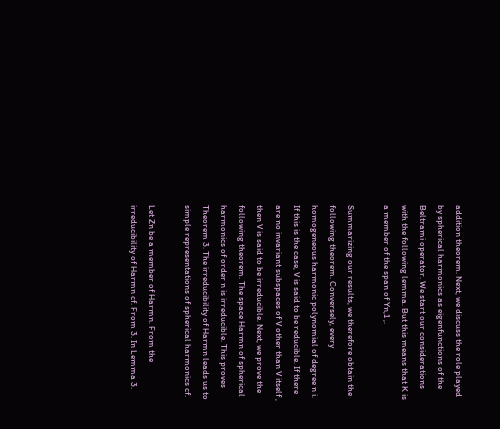addition theorem. Next, we discuss the role played by spherical harmonics as eigenfunctions of the Beltrami operator. We start our considerations with the following lemma. But this means that K is a member of the span of Yn,1 ,.

Summarizing our results, we therefore obtain the following theorem. Conversely, every homogeneous harmonic polynomial of degree n i. If this is the case, V is said to be reducible. If there are no invariant subspaces of V other than V itself , then V is said to be irreducible. Next, we prove the following theorem. The space Harmn of spherical harmonics of order n is irreducible. This proves Theorem 3. The irreducibility of Harmn leads us to simple representations of spherical harmonics cf.

Let Zn be a member of Harmn. From the irreducibility of Harmn cf. From 3. In Lemma 3.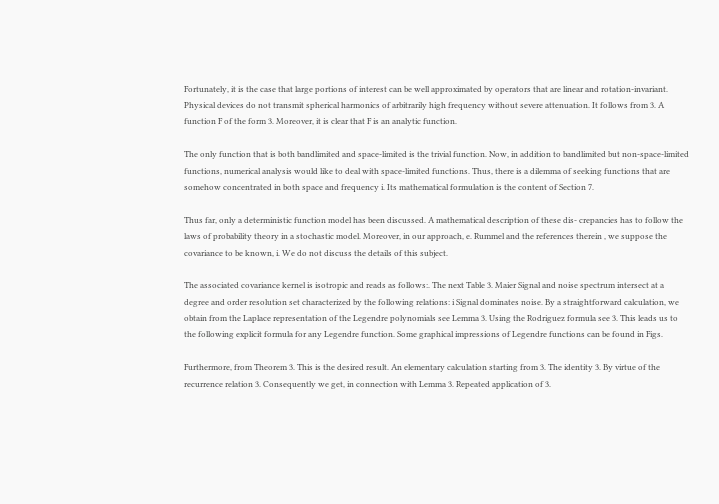Fortunately, it is the case that large portions of interest can be well approximated by operators that are linear and rotation-invariant. Physical devices do not transmit spherical harmonics of arbitrarily high frequency without severe attenuation. It follows from 3. A function F of the form 3. Moreover, it is clear that F is an analytic function.

The only function that is both bandlimited and space-limited is the trivial function. Now, in addition to bandlimited but non-space-limited functions, numerical analysis would like to deal with space-limited functions. Thus, there is a dilemma of seeking functions that are somehow concentrated in both space and frequency i. Its mathematical formulation is the content of Section 7.

Thus far, only a deterministic function model has been discussed. A mathematical description of these dis- crepancies has to follow the laws of probability theory in a stochastic model. Moreover, in our approach, e. Rummel and the references therein , we suppose the covariance to be known, i. We do not discuss the details of this subject.

The associated covariance kernel is isotropic and reads as follows:. The next Table 3. Maier Signal and noise spectrum intersect at a degree and order resolution set characterized by the following relations: i Signal dominates noise. By a straightforward calculation, we obtain from the Laplace representation of the Legendre polynomials see Lemma 3. Using the Rodriguez formula see 3. This leads us to the following explicit formula for any Legendre function. Some graphical impressions of Legendre functions can be found in Figs.

Furthermore, from Theorem 3. This is the desired result. An elementary calculation starting from 3. The identity 3. By virtue of the recurrence relation 3. Consequently we get, in connection with Lemma 3. Repeated application of 3.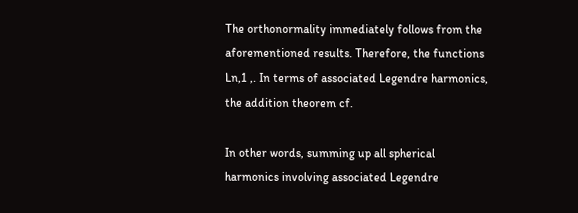The orthonormality immediately follows from the aforementioned results. Therefore, the functions Ln,1 ,. In terms of associated Legendre harmonics, the addition theorem cf.

In other words, summing up all spherical harmonics involving associated Legendre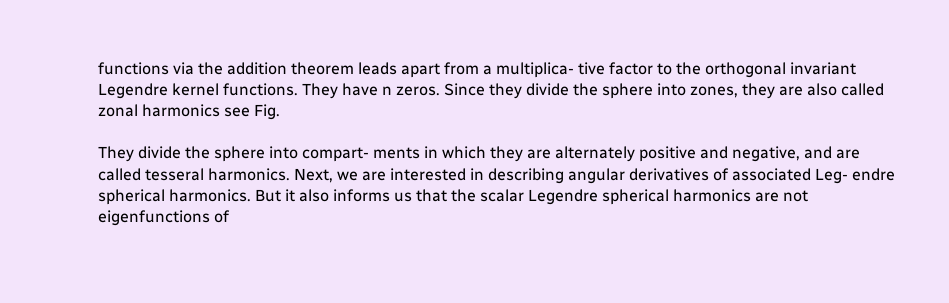functions via the addition theorem leads apart from a multiplica- tive factor to the orthogonal invariant Legendre kernel functions. They have n zeros. Since they divide the sphere into zones, they are also called zonal harmonics see Fig.

They divide the sphere into compart- ments in which they are alternately positive and negative, and are called tesseral harmonics. Next, we are interested in describing angular derivatives of associated Leg- endre spherical harmonics. But it also informs us that the scalar Legendre spherical harmonics are not eigenfunctions of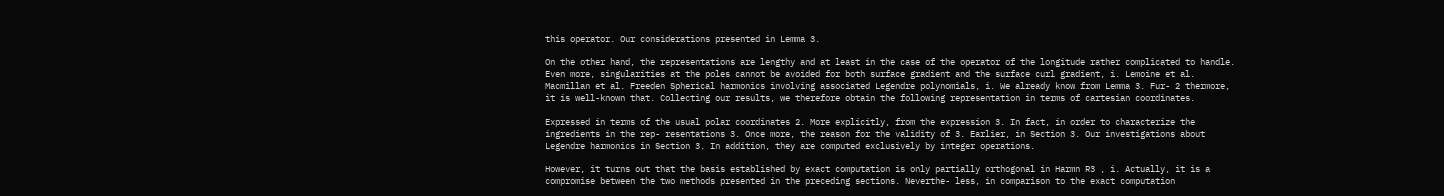this operator. Our considerations presented in Lemma 3.

On the other hand, the representations are lengthy and at least in the case of the operator of the longitude rather complicated to handle. Even more, singularities at the poles cannot be avoided for both surface gradient and the surface curl gradient, i. Lemoine et al. Macmillan et al. Freeden Spherical harmonics involving associated Legendre polynomials, i. We already know from Lemma 3. Fur- 2 thermore, it is well-known that. Collecting our results, we therefore obtain the following representation in terms of cartesian coordinates.

Expressed in terms of the usual polar coordinates 2. More explicitly, from the expression 3. In fact, in order to characterize the ingredients in the rep- resentations 3. Once more, the reason for the validity of 3. Earlier, in Section 3. Our investigations about Legendre harmonics in Section 3. In addition, they are computed exclusively by integer operations.

However, it turns out that the basis established by exact computation is only partially orthogonal in Harmn R3 , i. Actually, it is a compromise between the two methods presented in the preceding sections. Neverthe- less, in comparison to the exact computation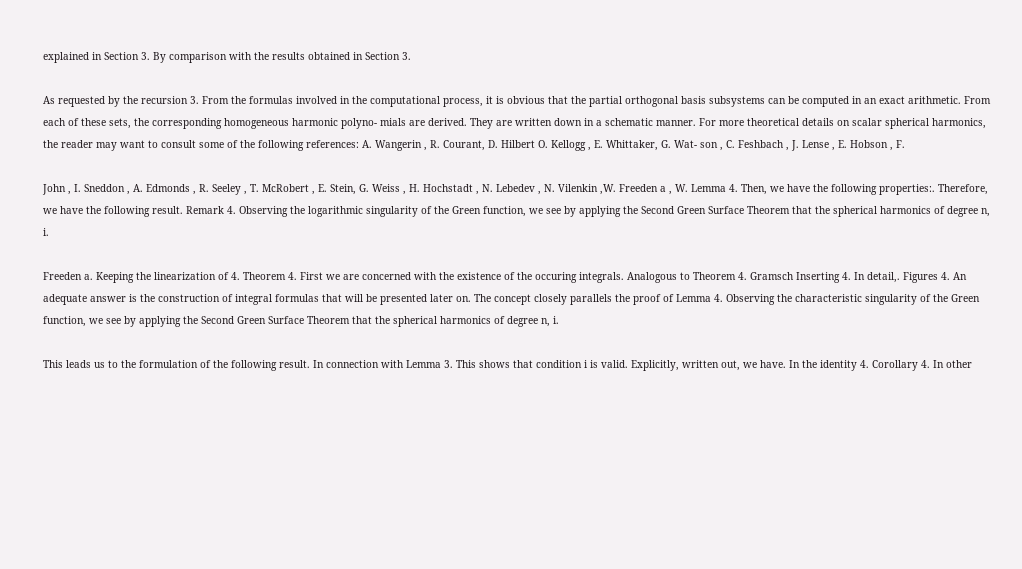explained in Section 3. By comparison with the results obtained in Section 3.

As requested by the recursion 3. From the formulas involved in the computational process, it is obvious that the partial orthogonal basis subsystems can be computed in an exact arithmetic. From each of these sets, the corresponding homogeneous harmonic polyno- mials are derived. They are written down in a schematic manner. For more theoretical details on scalar spherical harmonics, the reader may want to consult some of the following references: A. Wangerin , R. Courant, D. Hilbert O. Kellogg , E. Whittaker, G. Wat- son , C. Feshbach , J. Lense , E. Hobson , F.

John , I. Sneddon , A. Edmonds , R. Seeley , T. McRobert , E. Stein, G. Weiss , H. Hochstadt , N. Lebedev , N. Vilenkin ,W. Freeden a , W. Lemma 4. Then, we have the following properties:. Therefore, we have the following result. Remark 4. Observing the logarithmic singularity of the Green function, we see by applying the Second Green Surface Theorem that the spherical harmonics of degree n, i.

Freeden a. Keeping the linearization of 4. Theorem 4. First we are concerned with the existence of the occuring integrals. Analogous to Theorem 4. Gramsch Inserting 4. In detail,. Figures 4. An adequate answer is the construction of integral formulas that will be presented later on. The concept closely parallels the proof of Lemma 4. Observing the characteristic singularity of the Green function, we see by applying the Second Green Surface Theorem that the spherical harmonics of degree n, i.

This leads us to the formulation of the following result. In connection with Lemma 3. This shows that condition i is valid. Explicitly, written out, we have. In the identity 4. Corollary 4. In other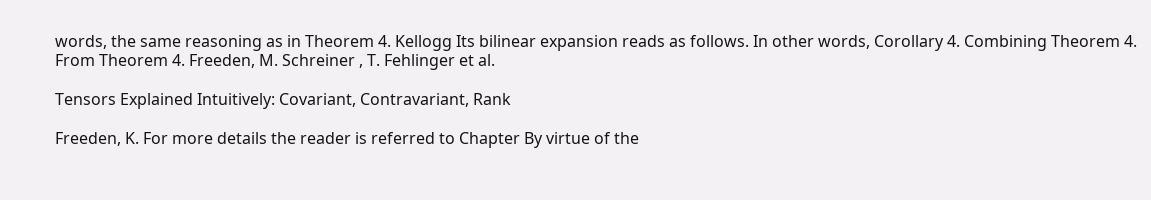words, the same reasoning as in Theorem 4. Kellogg Its bilinear expansion reads as follows. In other words, Corollary 4. Combining Theorem 4. From Theorem 4. Freeden, M. Schreiner , T. Fehlinger et al.

Tensors Explained Intuitively: Covariant, Contravariant, Rank

Freeden, K. For more details the reader is referred to Chapter By virtue of the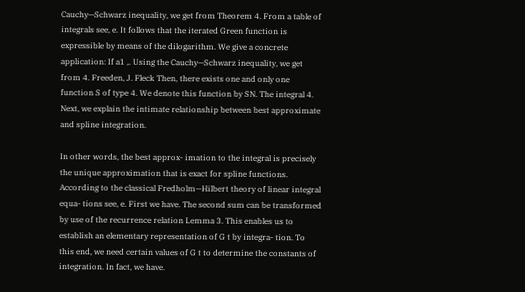Cauchy—Schwarz inequality, we get from Theorem 4. From a table of integrals see, e. It follows that the iterated Green function is expressible by means of the dilogarithm. We give a concrete application: If a1 ,. Using the Cauchy—Schwarz inequality, we get from 4. Freeden, J. Fleck Then, there exists one and only one function S of type 4. We denote this function by SN. The integral 4. Next, we explain the intimate relationship between best approximate and spline integration.

In other words, the best approx- imation to the integral is precisely the unique approximation that is exact for spline functions. According to the classical Fredholm—Hilbert theory of linear integral equa- tions see, e. First we have. The second sum can be transformed by use of the recurrence relation Lemma 3. This enables us to establish an elementary representation of G t by integra- tion. To this end, we need certain values of G t to determine the constants of integration. In fact, we have.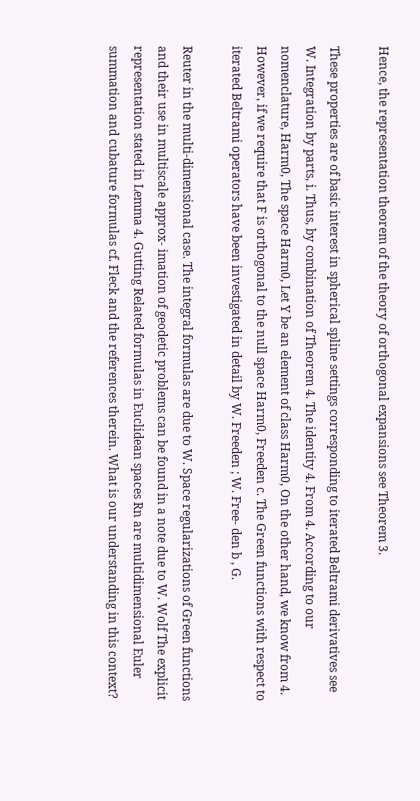Hence, the representation theorem of the theory of orthogonal expansions see Theorem 3.

These properties are of basic interest in spherical spline settings corresponding to iterated Beltrami derivatives see W. Integration by parts, i. Thus, by combination of Theorem 4. The identity 4. From 4. According to our nomenclature, Harm0, The space Harm0, Let Y be an element of class Harm0, On the other hand, we know from 4. However, if we require that F is orthogonal to the null space Harm0, Freeden c. The Green functions with respect to iterated Beltrami operators have been investigated in detail by W. Freeden ; W. Free- den b , G.

Reuter in the multi-dimensional case. The integral formulas are due to W. Space regularizations of Green functions and their use in multiscale approx- imation of geodetic problems can be found in a note due to W. Wolf The explicit representation stated in Lemma 4. Gutting Related formulas in Euclidean spaces Rn are multidimensional Euler summation and cubature formulas cf. Fleck and the references therein. What is our understanding in this context?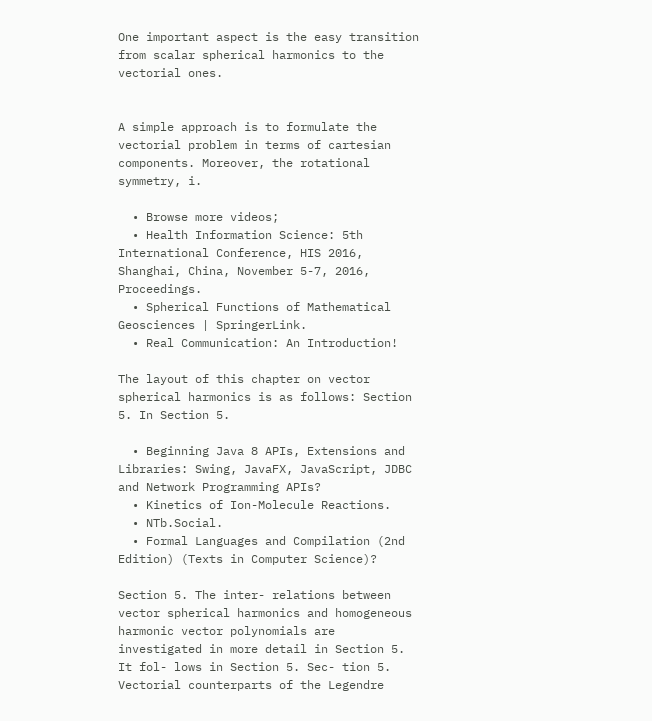One important aspect is the easy transition from scalar spherical harmonics to the vectorial ones.


A simple approach is to formulate the vectorial problem in terms of cartesian components. Moreover, the rotational symmetry, i.

  • Browse more videos;
  • Health Information Science: 5th International Conference, HIS 2016, Shanghai, China, November 5-7, 2016, Proceedings.
  • Spherical Functions of Mathematical Geosciences | SpringerLink.
  • Real Communication: An Introduction!

The layout of this chapter on vector spherical harmonics is as follows: Section 5. In Section 5.

  • Beginning Java 8 APIs, Extensions and Libraries: Swing, JavaFX, JavaScript, JDBC and Network Programming APIs?
  • Kinetics of Ion-Molecule Reactions.
  • NTb.Social.
  • Formal Languages and Compilation (2nd Edition) (Texts in Computer Science)?

Section 5. The inter- relations between vector spherical harmonics and homogeneous harmonic vector polynomials are investigated in more detail in Section 5. It fol- lows in Section 5. Sec- tion 5. Vectorial counterparts of the Legendre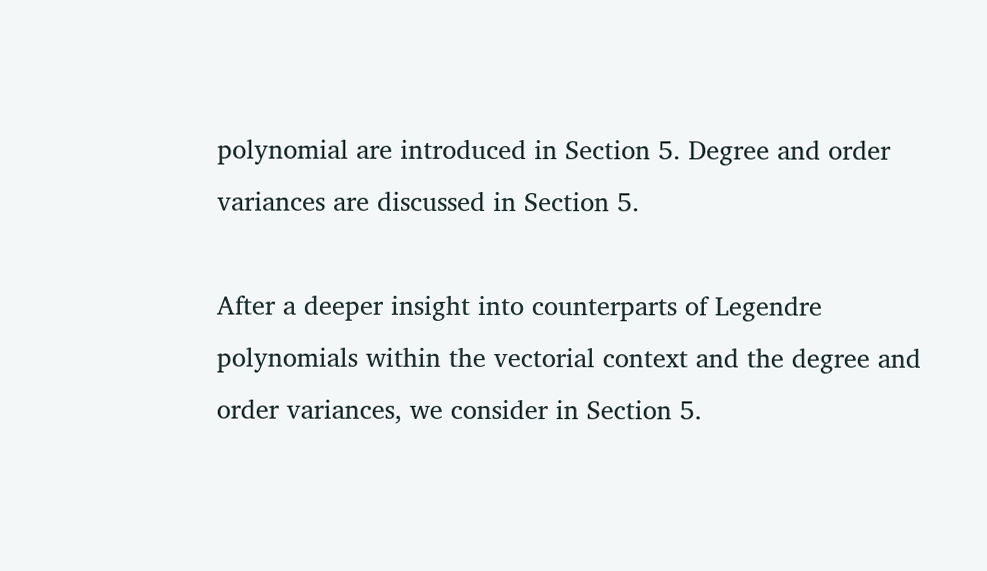polynomial are introduced in Section 5. Degree and order variances are discussed in Section 5.

After a deeper insight into counterparts of Legendre polynomials within the vectorial context and the degree and order variances, we consider in Section 5.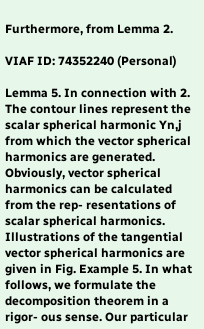Furthermore, from Lemma 2.

VIAF ID: 74352240 (Personal)

Lemma 5. In connection with 2. The contour lines represent the scalar spherical harmonic Yn,j from which the vector spherical harmonics are generated. Obviously, vector spherical harmonics can be calculated from the rep- resentations of scalar spherical harmonics. Illustrations of the tangential vector spherical harmonics are given in Fig. Example 5. In what follows, we formulate the decomposition theorem in a rigor- ous sense. Our particular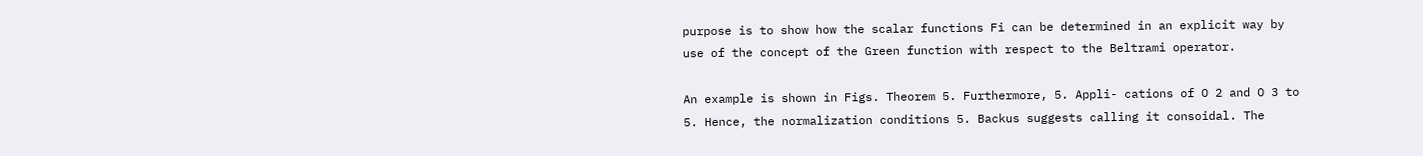purpose is to show how the scalar functions Fi can be determined in an explicit way by use of the concept of the Green function with respect to the Beltrami operator.

An example is shown in Figs. Theorem 5. Furthermore, 5. Appli- cations of O 2 and O 3 to 5. Hence, the normalization conditions 5. Backus suggests calling it consoidal. The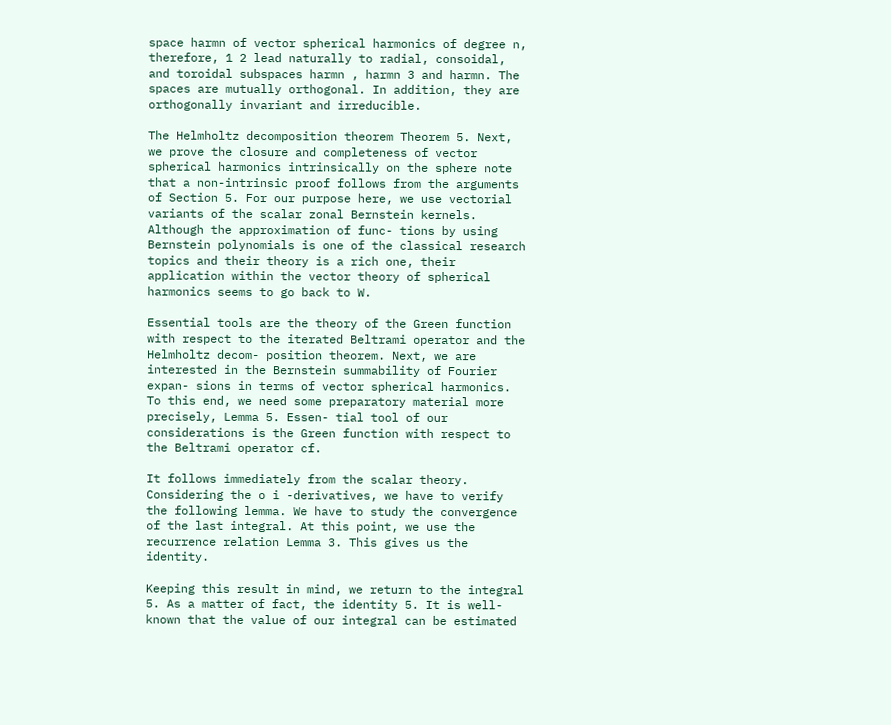space harmn of vector spherical harmonics of degree n, therefore, 1 2 lead naturally to radial, consoidal, and toroidal subspaces harmn , harmn 3 and harmn. The spaces are mutually orthogonal. In addition, they are orthogonally invariant and irreducible.

The Helmholtz decomposition theorem Theorem 5. Next, we prove the closure and completeness of vector spherical harmonics intrinsically on the sphere note that a non-intrinsic proof follows from the arguments of Section 5. For our purpose here, we use vectorial variants of the scalar zonal Bernstein kernels. Although the approximation of func- tions by using Bernstein polynomials is one of the classical research topics and their theory is a rich one, their application within the vector theory of spherical harmonics seems to go back to W.

Essential tools are the theory of the Green function with respect to the iterated Beltrami operator and the Helmholtz decom- position theorem. Next, we are interested in the Bernstein summability of Fourier expan- sions in terms of vector spherical harmonics. To this end, we need some preparatory material more precisely, Lemma 5. Essen- tial tool of our considerations is the Green function with respect to the Beltrami operator cf.

It follows immediately from the scalar theory. Considering the o i -derivatives, we have to verify the following lemma. We have to study the convergence of the last integral. At this point, we use the recurrence relation Lemma 3. This gives us the identity.

Keeping this result in mind, we return to the integral 5. As a matter of fact, the identity 5. It is well-known that the value of our integral can be estimated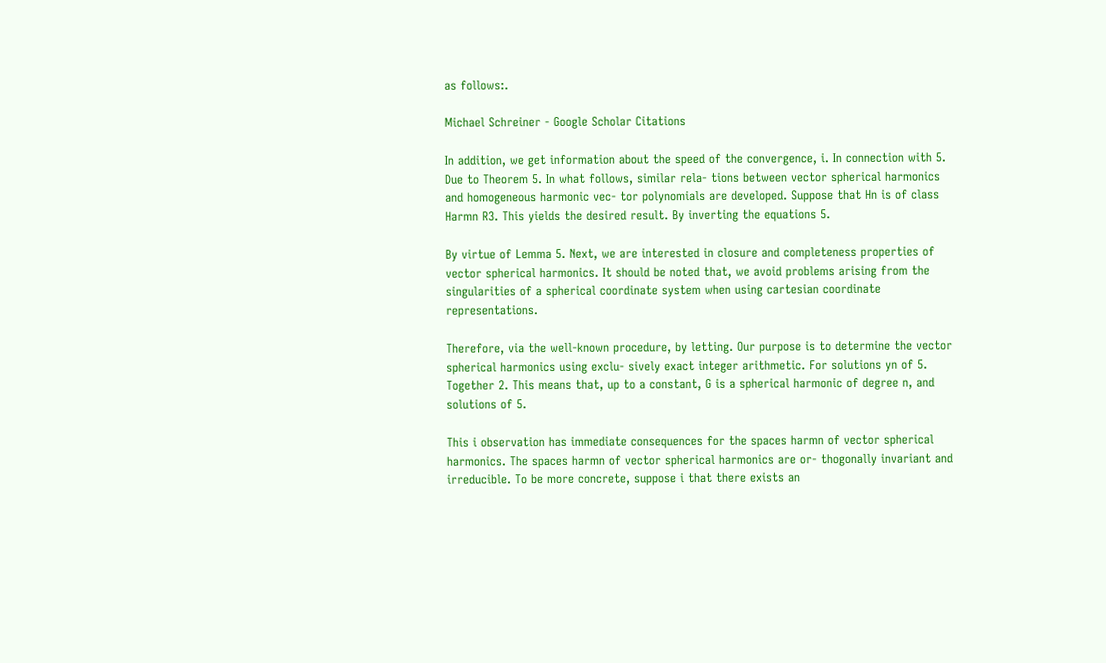as follows:.

Michael Schreiner - Google Scholar Citations

In addition, we get information about the speed of the convergence, i. In connection with 5. Due to Theorem 5. In what follows, similar rela- tions between vector spherical harmonics and homogeneous harmonic vec- tor polynomials are developed. Suppose that Hn is of class Harmn R3. This yields the desired result. By inverting the equations 5.

By virtue of Lemma 5. Next, we are interested in closure and completeness properties of vector spherical harmonics. It should be noted that, we avoid problems arising from the singularities of a spherical coordinate system when using cartesian coordinate representations.

Therefore, via the well-known procedure, by letting. Our purpose is to determine the vector spherical harmonics using exclu- sively exact integer arithmetic. For solutions yn of 5. Together 2. This means that, up to a constant, G is a spherical harmonic of degree n, and solutions of 5.

This i observation has immediate consequences for the spaces harmn of vector spherical harmonics. The spaces harmn of vector spherical harmonics are or- thogonally invariant and irreducible. To be more concrete, suppose i that there exists an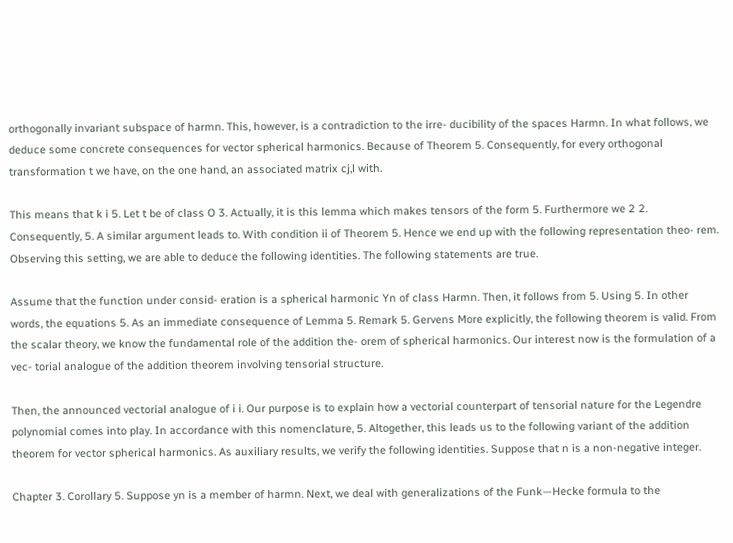orthogonally invariant subspace of harmn. This, however, is a contradiction to the irre- ducibility of the spaces Harmn. In what follows, we deduce some concrete consequences for vector spherical harmonics. Because of Theorem 5. Consequently, for every orthogonal transformation t we have, on the one hand, an associated matrix cj,l with.

This means that k i 5. Let t be of class O 3. Actually, it is this lemma which makes tensors of the form 5. Furthermore we 2 2. Consequently, 5. A similar argument leads to. With condition ii of Theorem 5. Hence we end up with the following representation theo- rem. Observing this setting, we are able to deduce the following identities. The following statements are true.

Assume that the function under consid- eration is a spherical harmonic Yn of class Harmn. Then, it follows from 5. Using 5. In other words, the equations 5. As an immediate consequence of Lemma 5. Remark 5. Gervens More explicitly, the following theorem is valid. From the scalar theory, we know the fundamental role of the addition the- orem of spherical harmonics. Our interest now is the formulation of a vec- torial analogue of the addition theorem involving tensorial structure.

Then, the announced vectorial analogue of i i. Our purpose is to explain how a vectorial counterpart of tensorial nature for the Legendre polynomial comes into play. In accordance with this nomenclature, 5. Altogether, this leads us to the following variant of the addition theorem for vector spherical harmonics. As auxiliary results, we verify the following identities. Suppose that n is a non-negative integer.

Chapter 3. Corollary 5. Suppose yn is a member of harmn. Next, we deal with generalizations of the Funk—Hecke formula to the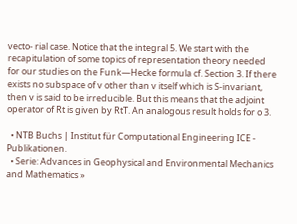vecto- rial case. Notice that the integral 5. We start with the recapitulation of some topics of representation theory needed for our studies on the Funk—Hecke formula cf. Section 3. If there exists no subspace of v other than v itself which is S-invariant, then v is said to be irreducible. But this means that the adjoint operator of Rt is given by RtT. An analogous result holds for o 3.

  • NTB Buchs | Institut für Computational Engineering ICE - Publikationen.
  • Serie: Advances in Geophysical and Environmental Mechanics and Mathematics »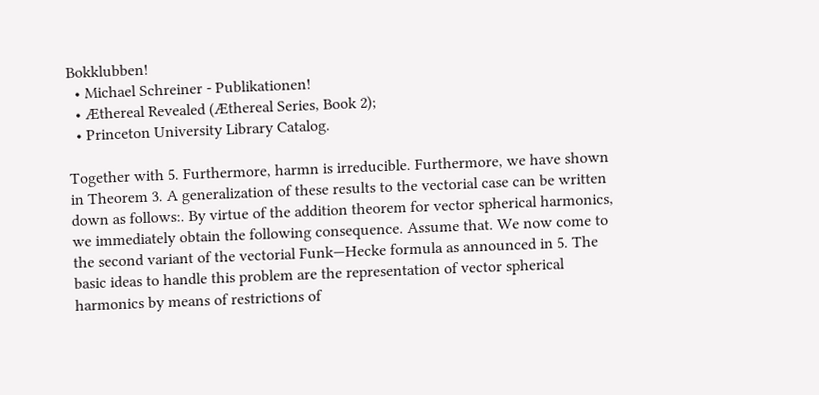Bokklubben!
  • Michael Schreiner - Publikationen!
  • Æthereal Revealed (Æthereal Series, Book 2);
  • Princeton University Library Catalog.

Together with 5. Furthermore, harmn is irreducible. Furthermore, we have shown in Theorem 3. A generalization of these results to the vectorial case can be written down as follows:. By virtue of the addition theorem for vector spherical harmonics, we immediately obtain the following consequence. Assume that. We now come to the second variant of the vectorial Funk—Hecke formula as announced in 5. The basic ideas to handle this problem are the representation of vector spherical harmonics by means of restrictions of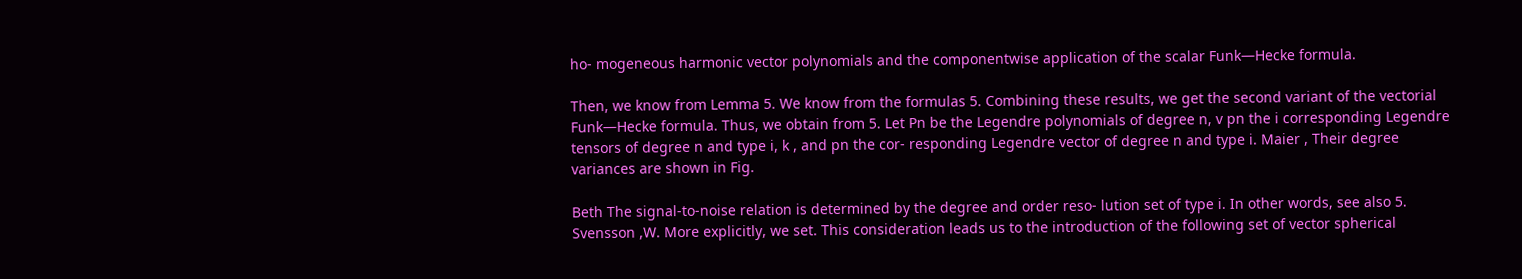ho- mogeneous harmonic vector polynomials and the componentwise application of the scalar Funk—Hecke formula.

Then, we know from Lemma 5. We know from the formulas 5. Combining these results, we get the second variant of the vectorial Funk—Hecke formula. Thus, we obtain from 5. Let Pn be the Legendre polynomials of degree n, v pn the i corresponding Legendre tensors of degree n and type i, k , and pn the cor- responding Legendre vector of degree n and type i. Maier , Their degree variances are shown in Fig.

Beth The signal-to-noise relation is determined by the degree and order reso- lution set of type i. In other words, see also 5. Svensson ,W. More explicitly, we set. This consideration leads us to the introduction of the following set of vector spherical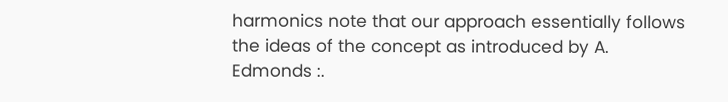harmonics note that our approach essentially follows the ideas of the concept as introduced by A. Edmonds :.